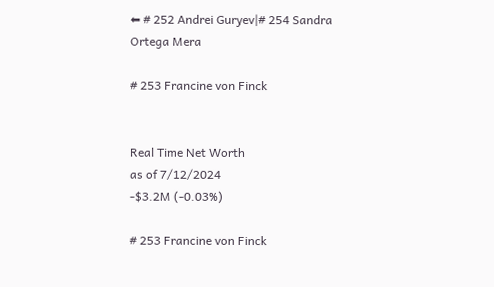⬅ # 252 Andrei Guryev|# 254 Sandra Ortega Mera

# 253 Francine von Finck


Real Time Net Worth
as of 7/12/2024
-$3.2M (-0.03%)

# 253 Francine von Finck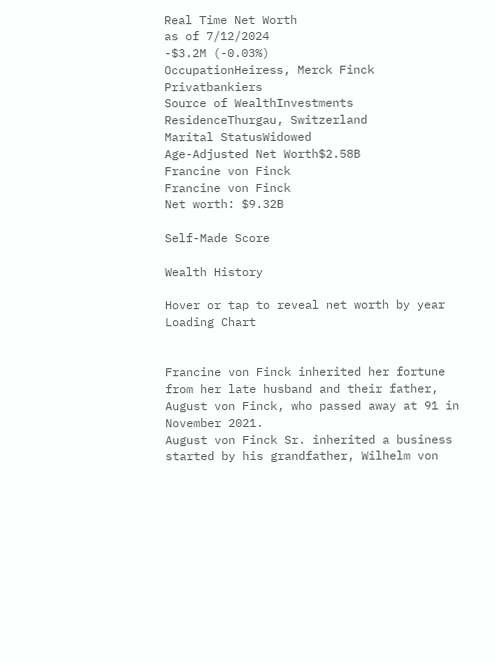Real Time Net Worth
as of 7/12/2024
-$3.2M (-0.03%)
OccupationHeiress, Merck Finck Privatbankiers
Source of WealthInvestments
ResidenceThurgau, Switzerland
Marital StatusWidowed
Age-Adjusted Net Worth$2.58B
Francine von Finck
Francine von Finck
Net worth: $9.32B

Self-Made Score

Wealth History

Hover or tap to reveal net worth by year
Loading Chart


Francine von Finck inherited her fortune from her late husband and their father, August von Finck, who passed away at 91 in November 2021.
August von Finck Sr. inherited a business started by his grandfather, Wilhelm von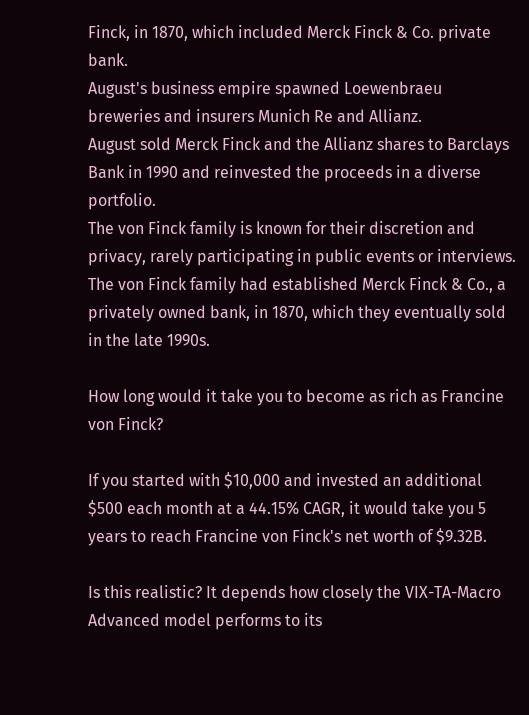Finck, in 1870, which included Merck Finck & Co. private bank.
August's business empire spawned Loewenbraeu breweries and insurers Munich Re and Allianz.
August sold Merck Finck and the Allianz shares to Barclays Bank in 1990 and reinvested the proceeds in a diverse portfolio.
The von Finck family is known for their discretion and privacy, rarely participating in public events or interviews.
The von Finck family had established Merck Finck & Co., a privately owned bank, in 1870, which they eventually sold in the late 1990s.

How long would it take you to become as rich as Francine von Finck?

If you started with $10,000 and invested an additional $500 each month at a 44.15% CAGR, it would take you 5 years to reach Francine von Finck's net worth of $9.32B.

Is this realistic? It depends how closely the VIX-TA-Macro Advanced model performs to its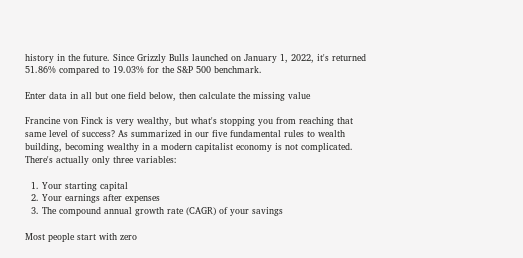history in the future. Since Grizzly Bulls launched on January 1, 2022, it's returned 51.86% compared to 19.03% for the S&P 500 benchmark.

Enter data in all but one field below, then calculate the missing value

Francine von Finck is very wealthy, but what's stopping you from reaching that same level of success? As summarized in our five fundamental rules to wealth building, becoming wealthy in a modern capitalist economy is not complicated. There's actually only three variables:

  1. Your starting capital
  2. Your earnings after expenses
  3. The compound annual growth rate (CAGR) of your savings

Most people start with zero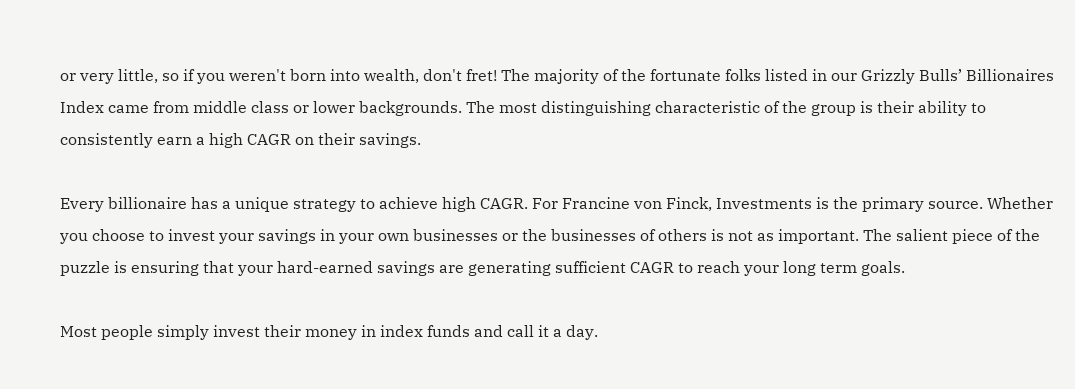or very little, so if you weren't born into wealth, don't fret! The majority of the fortunate folks listed in our Grizzly Bulls’ Billionaires Index came from middle class or lower backgrounds. The most distinguishing characteristic of the group is their ability to consistently earn a high CAGR on their savings.

Every billionaire has a unique strategy to achieve high CAGR. For Francine von Finck, Investments is the primary source. Whether you choose to invest your savings in your own businesses or the businesses of others is not as important. The salient piece of the puzzle is ensuring that your hard-earned savings are generating sufficient CAGR to reach your long term goals.

Most people simply invest their money in index funds and call it a day.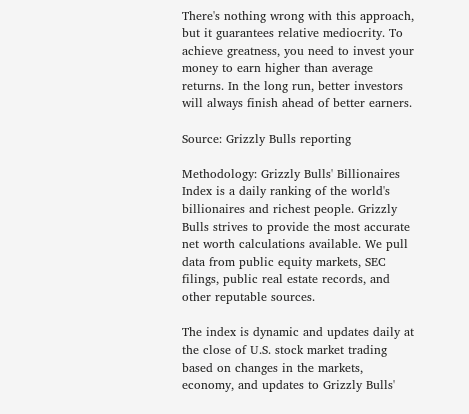There's nothing wrong with this approach, but it guarantees relative mediocrity. To achieve greatness, you need to invest your money to earn higher than average returns. In the long run, better investors will always finish ahead of better earners.

Source: Grizzly Bulls reporting

Methodology: Grizzly Bulls' Billionaires Index is a daily ranking of the world's billionaires and richest people. Grizzly Bulls strives to provide the most accurate net worth calculations available. We pull data from public equity markets, SEC filings, public real estate records, and other reputable sources.

The index is dynamic and updates daily at the close of U.S. stock market trading based on changes in the markets, economy, and updates to Grizzly Bulls'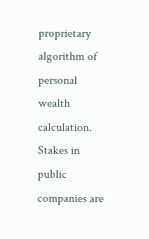proprietary algorithm of personal wealth calculation. Stakes in public companies are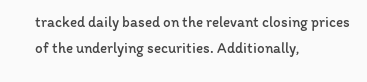tracked daily based on the relevant closing prices of the underlying securities. Additionally,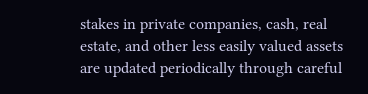stakes in private companies, cash, real estate, and other less easily valued assets are updated periodically through careful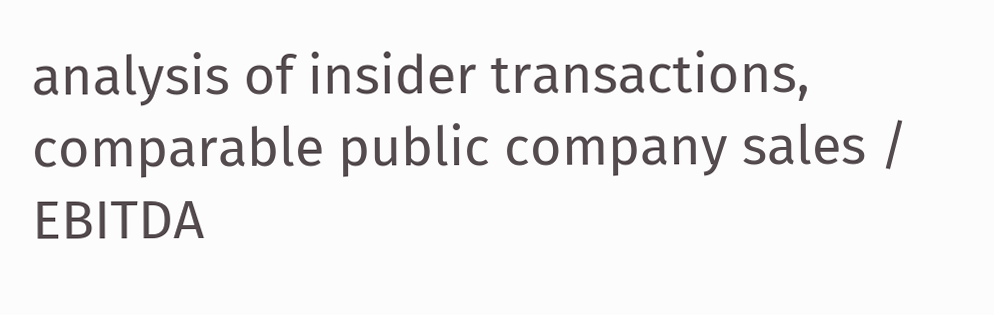analysis of insider transactions, comparable public company sales / EBITDA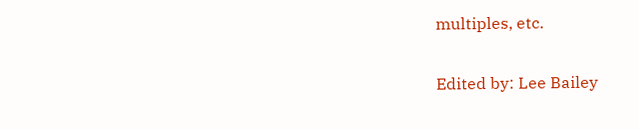multiples, etc.

Edited by: Lee Bailey